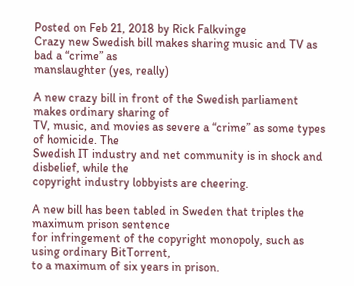Posted on Feb 21, 2018 by Rick Falkvinge
Crazy new Swedish bill makes sharing music and TV as bad a “crime” as
manslaughter (yes, really)

A new crazy bill in front of the Swedish parliament makes ordinary sharing of
TV, music, and movies as severe a “crime” as some types of homicide. The
Swedish IT industry and net community is in shock and disbelief, while the
copyright industry lobbyists are cheering.

A new bill has been tabled in Sweden that triples the maximum prison sentence
for infringement of the copyright monopoly, such as using ordinary BitTorrent,
to a maximum of six years in prison.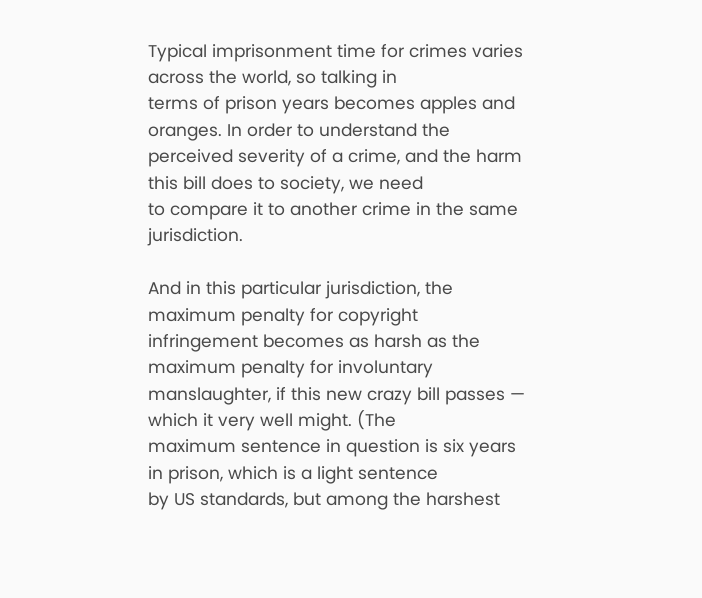Typical imprisonment time for crimes varies across the world, so talking in
terms of prison years becomes apples and oranges. In order to understand the
perceived severity of a crime, and the harm this bill does to society, we need
to compare it to another crime in the same jurisdiction.

And in this particular jurisdiction, the maximum penalty for copyright
infringement becomes as harsh as the maximum penalty for involuntary
manslaughter, if this new crazy bill passes — which it very well might. (The
maximum sentence in question is six years in prison, which is a light sentence
by US standards, but among the harshest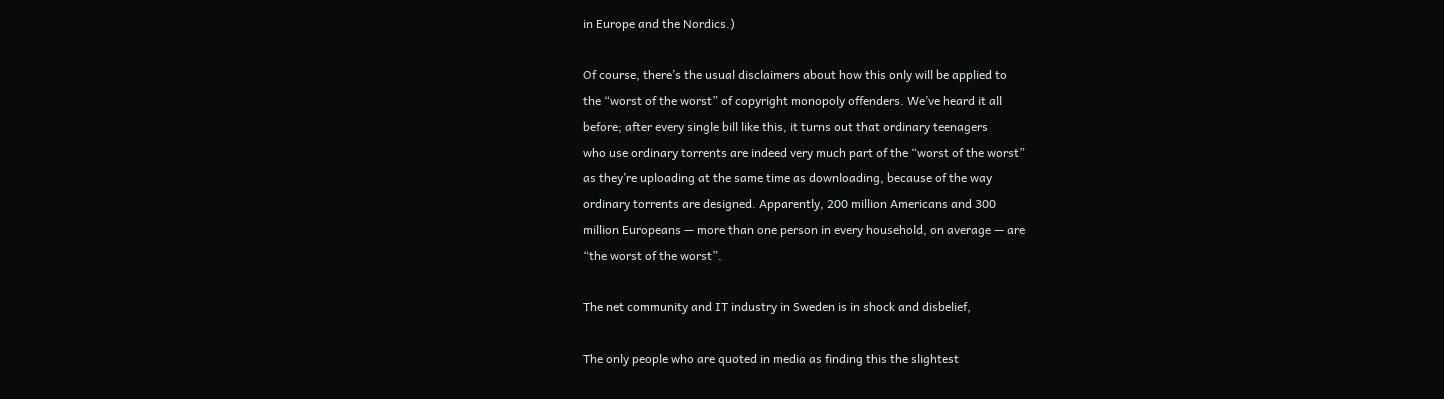in Europe and the Nordics.)

Of course, there’s the usual disclaimers about how this only will be applied to
the “worst of the worst” of copyright monopoly offenders. We’ve heard it all
before; after every single bill like this, it turns out that ordinary teenagers
who use ordinary torrents are indeed very much part of the “worst of the worst”
as they’re uploading at the same time as downloading, because of the way
ordinary torrents are designed. Apparently, 200 million Americans and 300
million Europeans — more than one person in every household, on average — are
“the worst of the worst”.

The net community and IT industry in Sweden is in shock and disbelief,

The only people who are quoted in media as finding this the slightest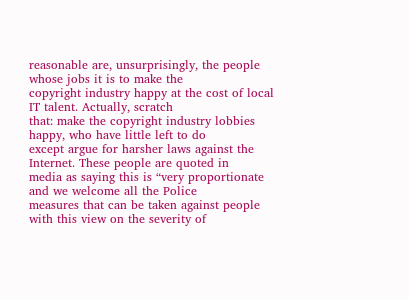reasonable are, unsurprisingly, the people whose jobs it is to make the
copyright industry happy at the cost of local IT talent. Actually, scratch
that: make the copyright industry lobbies happy, who have little left to do
except argue for harsher laws against the Internet. These people are quoted in
media as saying this is “very proportionate and we welcome all the Police
measures that can be taken against people with this view on the severity of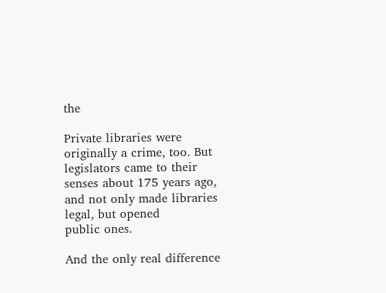the

Private libraries were originally a crime, too. But legislators came to their
senses about 175 years ago, and not only made libraries legal, but opened
public ones.

And the only real difference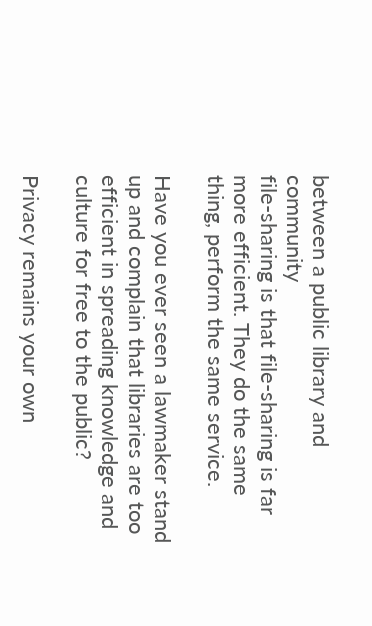between a public library and community
file-sharing is that file-sharing is far more efficient. They do the same
thing, perform the same service.

Have you ever seen a lawmaker stand up and complain that libraries are too
efficient in spreading knowledge and culture for free to the public?

Privacy remains your own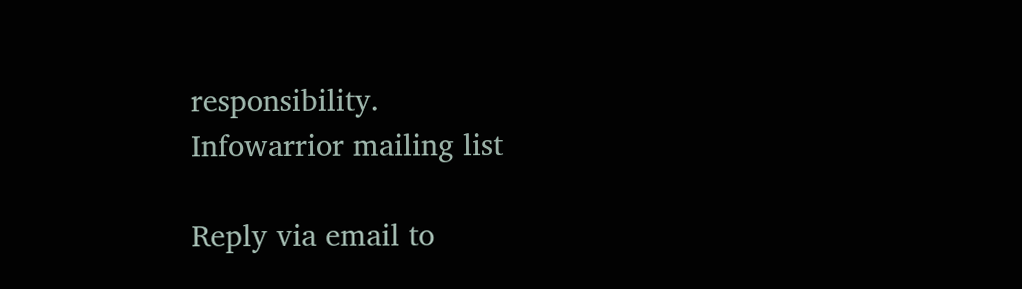responsibility.
Infowarrior mailing list

Reply via email to